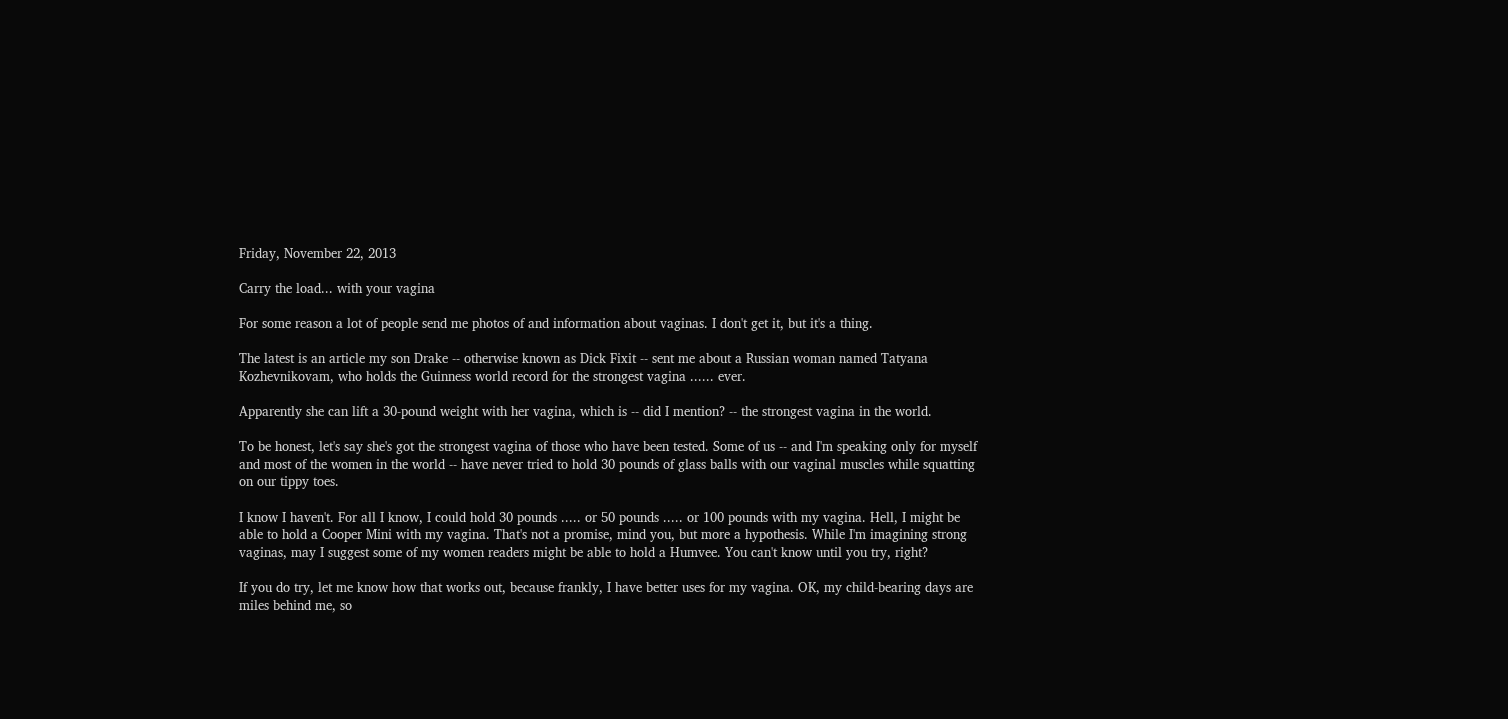Friday, November 22, 2013

Carry the load... with your vagina

For some reason a lot of people send me photos of and information about vaginas. I don't get it, but it's a thing.

The latest is an article my son Drake -- otherwise known as Dick Fixit -- sent me about a Russian woman named Tatyana Kozhevnikovam, who holds the Guinness world record for the strongest vagina ...... ever.

Apparently she can lift a 30-pound weight with her vagina, which is -- did I mention? -- the strongest vagina in the world.

To be honest, let's say she's got the strongest vagina of those who have been tested. Some of us -- and I'm speaking only for myself and most of the women in the world -- have never tried to hold 30 pounds of glass balls with our vaginal muscles while squatting on our tippy toes.

I know I haven't. For all I know, I could hold 30 pounds ..... or 50 pounds ..... or 100 pounds with my vagina. Hell, I might be able to hold a Cooper Mini with my vagina. That's not a promise, mind you, but more a hypothesis. While I'm imagining strong vaginas, may I suggest some of my women readers might be able to hold a Humvee. You can't know until you try, right?

If you do try, let me know how that works out, because frankly, I have better uses for my vagina. OK, my child-bearing days are miles behind me, so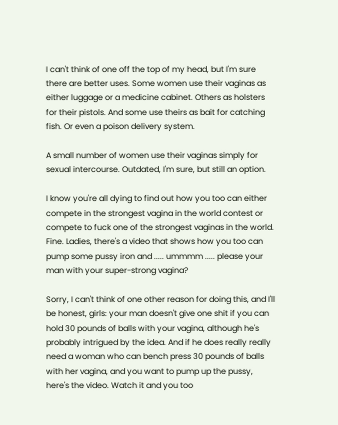I can't think of one off the top of my head, but I'm sure there are better uses. Some women use their vaginas as either luggage or a medicine cabinet. Others as holsters for their pistols. And some use theirs as bait for catching fish. Or even a poison delivery system.

A small number of women use their vaginas simply for sexual intercourse. Outdated, I'm sure, but still an option.

I know you're all dying to find out how you too can either compete in the strongest vagina in the world contest or compete to fuck one of the strongest vaginas in the world. Fine. Ladies, there's a video that shows how you too can pump some pussy iron and ..... ummmm ..... please your man with your super-strong vagina?

Sorry, I can't think of one other reason for doing this, and I'll be honest, girls: your man doesn't give one shit if you can hold 30 pounds of balls with your vagina, although he's probably intrigued by the idea. And if he does really really need a woman who can bench press 30 pounds of balls with her vagina, and you want to pump up the pussy, here's the video. Watch it and you too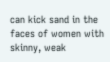can kick sand in the faces of women with skinny, weak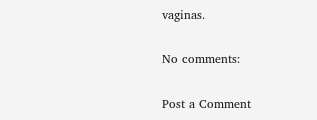vaginas.

No comments:

Post a Comment